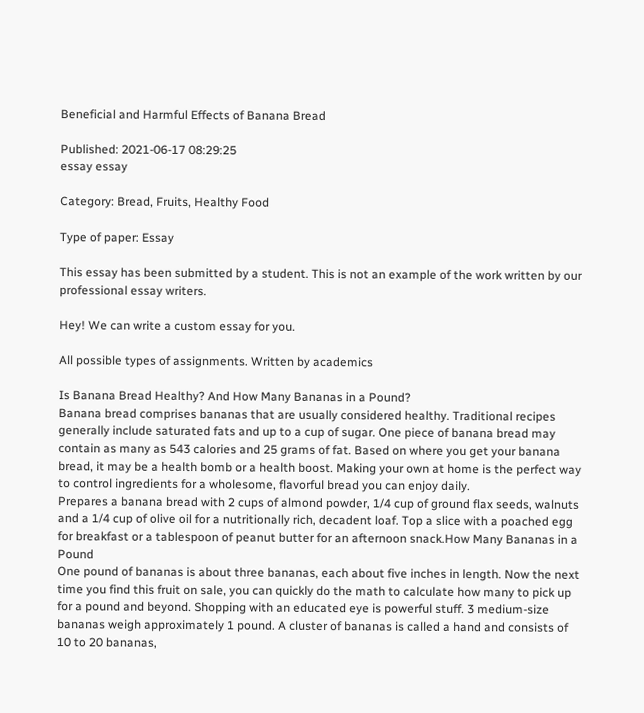Beneficial and Harmful Effects of Banana Bread

Published: 2021-06-17 08:29:25
essay essay

Category: Bread, Fruits, Healthy Food

Type of paper: Essay

This essay has been submitted by a student. This is not an example of the work written by our professional essay writers.

Hey! We can write a custom essay for you.

All possible types of assignments. Written by academics

Is Banana Bread Healthy? And How Many Bananas in a Pound?
Banana bread comprises bananas that are usually considered healthy. Traditional recipes generally include saturated fats and up to a cup of sugar. One piece of banana bread may contain as many as 543 calories and 25 grams of fat. Based on where you get your banana bread, it may be a health bomb or a health boost. Making your own at home is the perfect way to control ingredients for a wholesome, flavorful bread you can enjoy daily.
Prepares a banana bread with 2 cups of almond powder, 1/4 cup of ground flax seeds, walnuts and a 1/4 cup of olive oil for a nutritionally rich, decadent loaf. Top a slice with a poached egg for breakfast or a tablespoon of peanut butter for an afternoon snack.How Many Bananas in a Pound
One pound of bananas is about three bananas, each about five inches in length. Now the next time you find this fruit on sale, you can quickly do the math to calculate how many to pick up for a pound and beyond. Shopping with an educated eye is powerful stuff. 3 medium-size bananas weigh approximately 1 pound. A cluster of bananas is called a hand and consists of 10 to 20 bananas,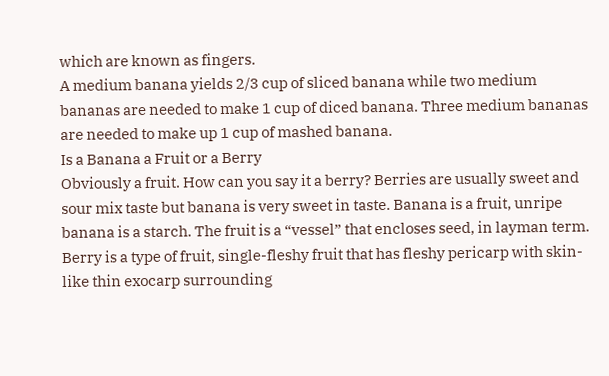which are known as fingers.
A medium banana yields 2/3 cup of sliced banana while two medium bananas are needed to make 1 cup of diced banana. Three medium bananas are needed to make up 1 cup of mashed banana.
Is a Banana a Fruit or a Berry
Obviously a fruit. How can you say it a berry? Berries are usually sweet and sour mix taste but banana is very sweet in taste. Banana is a fruit, unripe banana is a starch. The fruit is a “vessel” that encloses seed, in layman term. Berry is a type of fruit, single-fleshy fruit that has fleshy pericarp with skin-like thin exocarp surrounding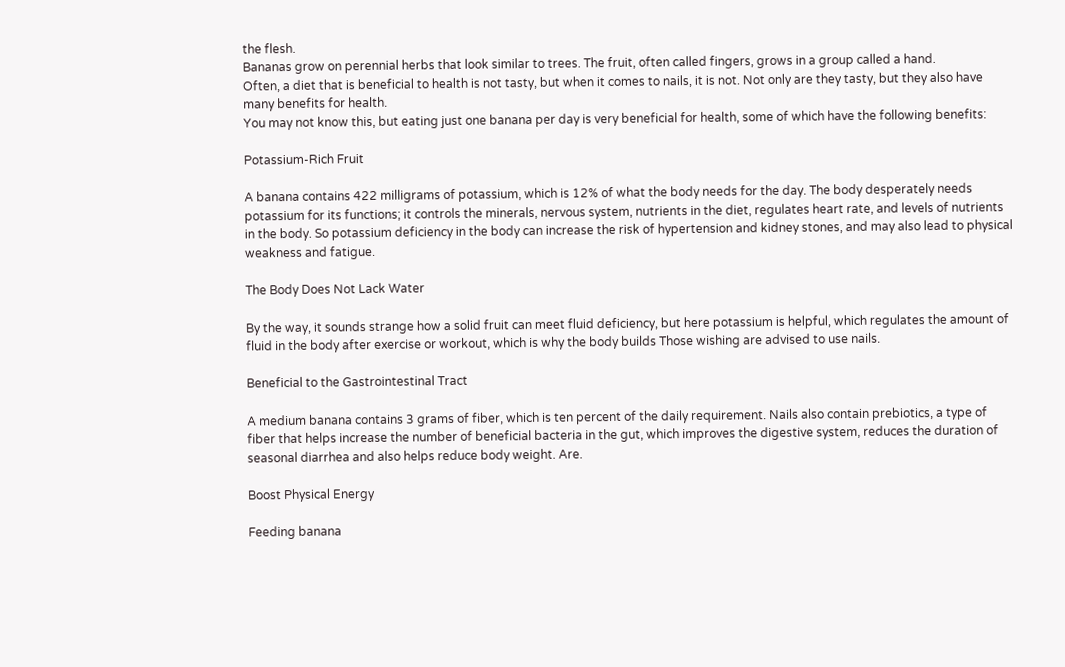the flesh.
Bananas grow on perennial herbs that look similar to trees. The fruit, often called fingers, grows in a group called a hand.
Often, a diet that is beneficial to health is not tasty, but when it comes to nails, it is not. Not only are they tasty, but they also have many benefits for health.
You may not know this, but eating just one banana per day is very beneficial for health, some of which have the following benefits:

Potassium-Rich Fruit

A banana contains 422 milligrams of potassium, which is 12% of what the body needs for the day. The body desperately needs potassium for its functions; it controls the minerals, nervous system, nutrients in the diet, regulates heart rate, and levels of nutrients in the body. So potassium deficiency in the body can increase the risk of hypertension and kidney stones, and may also lead to physical weakness and fatigue.

The Body Does Not Lack Water

By the way, it sounds strange how a solid fruit can meet fluid deficiency, but here potassium is helpful, which regulates the amount of fluid in the body after exercise or workout, which is why the body builds Those wishing are advised to use nails.

Beneficial to the Gastrointestinal Tract

A medium banana contains 3 grams of fiber, which is ten percent of the daily requirement. Nails also contain prebiotics, a type of fiber that helps increase the number of beneficial bacteria in the gut, which improves the digestive system, reduces the duration of seasonal diarrhea and also helps reduce body weight. Are.

Boost Physical Energy

Feeding banana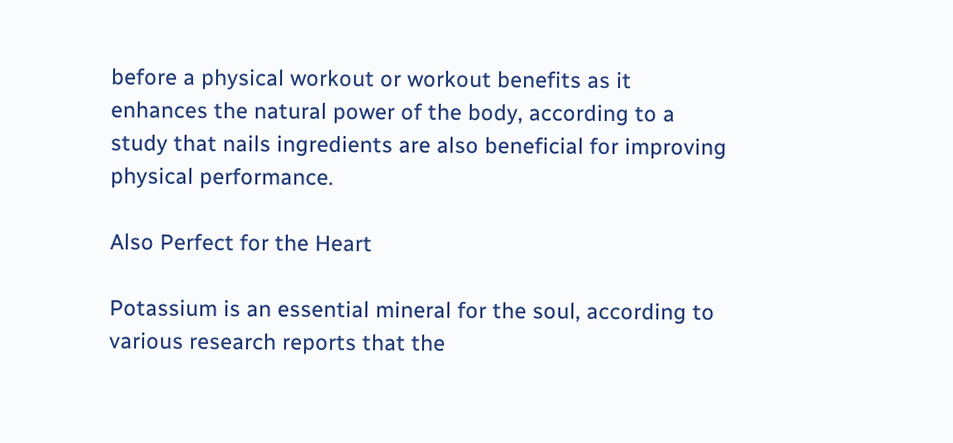before a physical workout or workout benefits as it enhances the natural power of the body, according to a study that nails ingredients are also beneficial for improving physical performance.

Also Perfect for the Heart

Potassium is an essential mineral for the soul, according to various research reports that the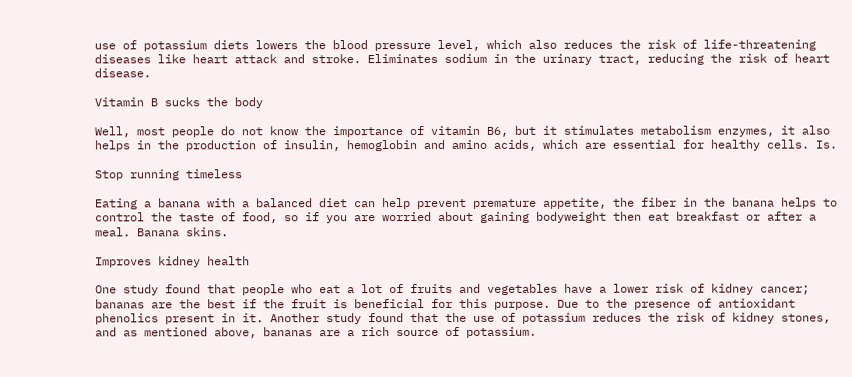use of potassium diets lowers the blood pressure level, which also reduces the risk of life-threatening diseases like heart attack and stroke. Eliminates sodium in the urinary tract, reducing the risk of heart disease.

Vitamin B sucks the body

Well, most people do not know the importance of vitamin B6, but it stimulates metabolism enzymes, it also helps in the production of insulin, hemoglobin and amino acids, which are essential for healthy cells. Is.

Stop running timeless

Eating a banana with a balanced diet can help prevent premature appetite, the fiber in the banana helps to control the taste of food, so if you are worried about gaining bodyweight then eat breakfast or after a meal. Banana skins.

Improves kidney health

One study found that people who eat a lot of fruits and vegetables have a lower risk of kidney cancer; bananas are the best if the fruit is beneficial for this purpose. Due to the presence of antioxidant phenolics present in it. Another study found that the use of potassium reduces the risk of kidney stones, and as mentioned above, bananas are a rich source of potassium.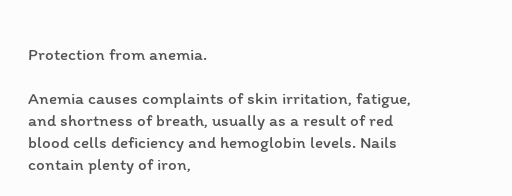Protection from anemia.

Anemia causes complaints of skin irritation, fatigue, and shortness of breath, usually as a result of red blood cells deficiency and hemoglobin levels. Nails contain plenty of iron,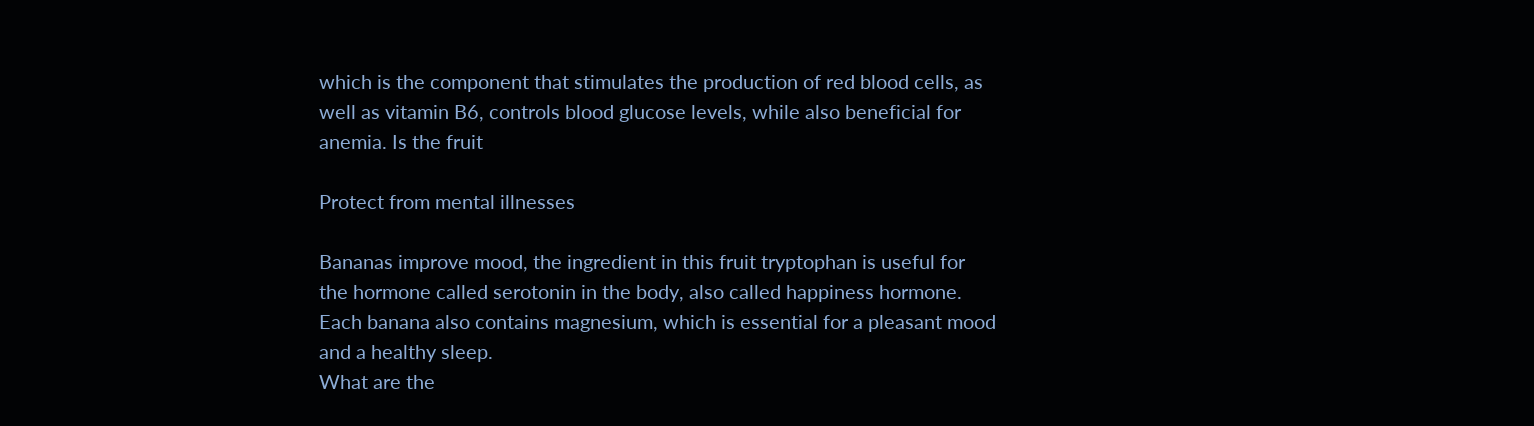which is the component that stimulates the production of red blood cells, as well as vitamin B6, controls blood glucose levels, while also beneficial for anemia. Is the fruit

Protect from mental illnesses

Bananas improve mood, the ingredient in this fruit tryptophan is useful for the hormone called serotonin in the body, also called happiness hormone. Each banana also contains magnesium, which is essential for a pleasant mood and a healthy sleep.
What are the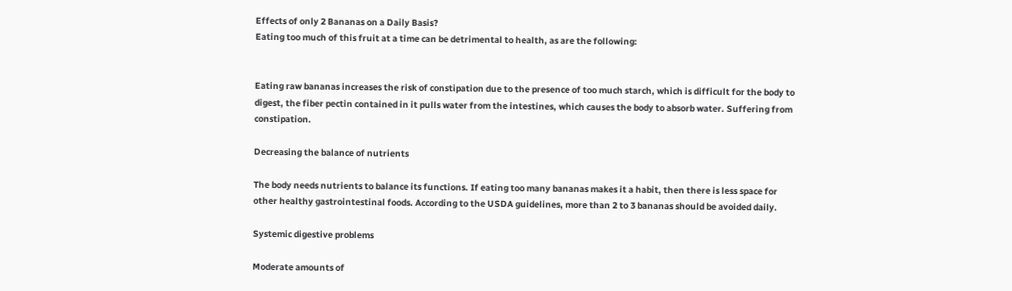Effects of only 2 Bananas on a Daily Basis?
Eating too much of this fruit at a time can be detrimental to health, as are the following:


Eating raw bananas increases the risk of constipation due to the presence of too much starch, which is difficult for the body to digest, the fiber pectin contained in it pulls water from the intestines, which causes the body to absorb water. Suffering from constipation.

Decreasing the balance of nutrients

The body needs nutrients to balance its functions. If eating too many bananas makes it a habit, then there is less space for other healthy gastrointestinal foods. According to the USDA guidelines, more than 2 to 3 bananas should be avoided daily.

Systemic digestive problems

Moderate amounts of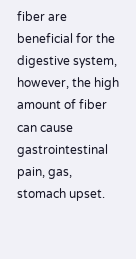fiber are beneficial for the digestive system, however, the high amount of fiber can cause gastrointestinal pain, gas, stomach upset.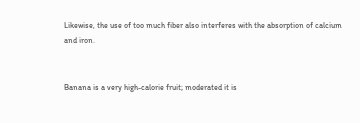Likewise, the use of too much fiber also interferes with the absorption of calcium and iron.


Banana is a very high-calorie fruit; moderated it is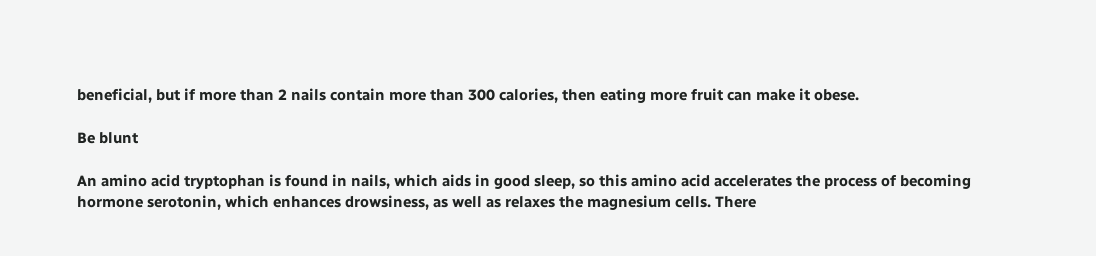beneficial, but if more than 2 nails contain more than 300 calories, then eating more fruit can make it obese.

Be blunt

An amino acid tryptophan is found in nails, which aids in good sleep, so this amino acid accelerates the process of becoming hormone serotonin, which enhances drowsiness, as well as relaxes the magnesium cells. There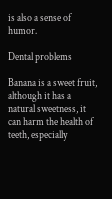is also a sense of humor.

Dental problems

Banana is a sweet fruit, although it has a natural sweetness, it can harm the health of teeth, especially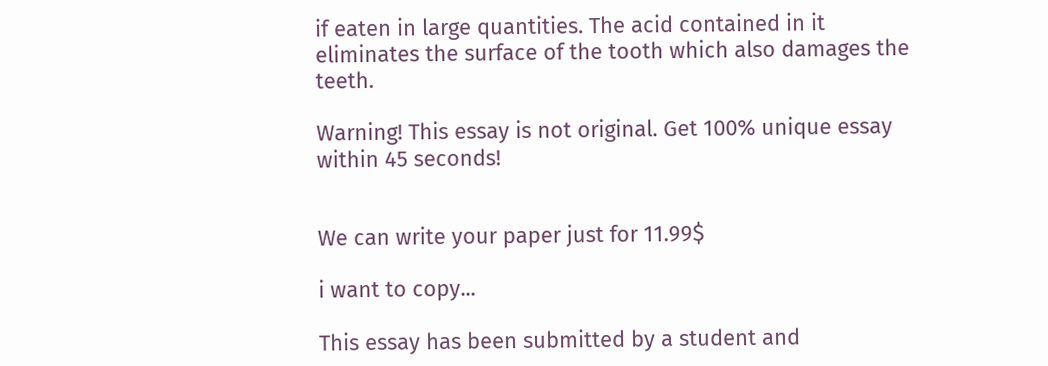if eaten in large quantities. The acid contained in it eliminates the surface of the tooth which also damages the teeth.

Warning! This essay is not original. Get 100% unique essay within 45 seconds!


We can write your paper just for 11.99$

i want to copy...

This essay has been submitted by a student and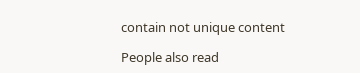contain not unique content

People also read